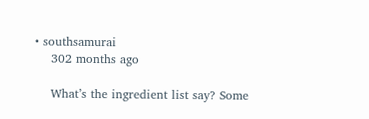• southsamurai
    302 months ago

    What’s the ingredient list say? Some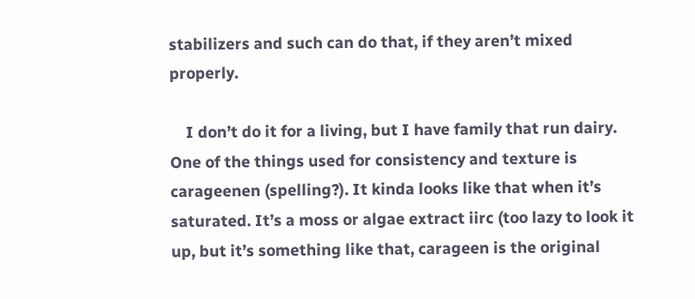stabilizers and such can do that, if they aren’t mixed properly.

    I don’t do it for a living, but I have family that run dairy. One of the things used for consistency and texture is carageenen (spelling?). It kinda looks like that when it’s saturated. It’s a moss or algae extract iirc (too lazy to look it up, but it’s something like that, carageen is the original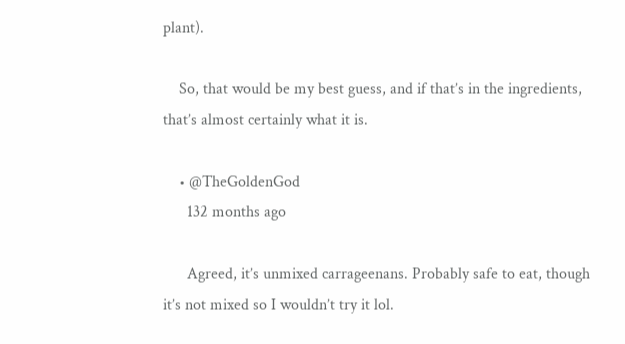plant).

    So, that would be my best guess, and if that’s in the ingredients, that’s almost certainly what it is.

    • @TheGoldenGod
      132 months ago

      Agreed, it’s unmixed carrageenans. Probably safe to eat, though it’s not mixed so I wouldn’t try it lol.